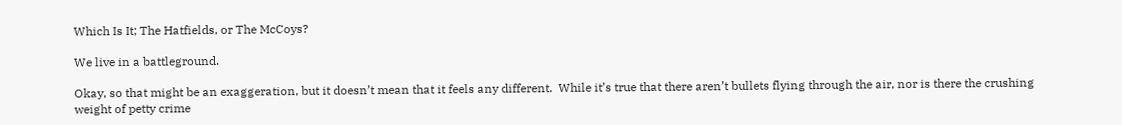Which Is It; The Hatfields, or The McCoys?

We live in a battleground.

Okay, so that might be an exaggeration, but it doesn’t mean that it feels any different.  While it’s true that there aren’t bullets flying through the air, nor is there the crushing weight of petty crime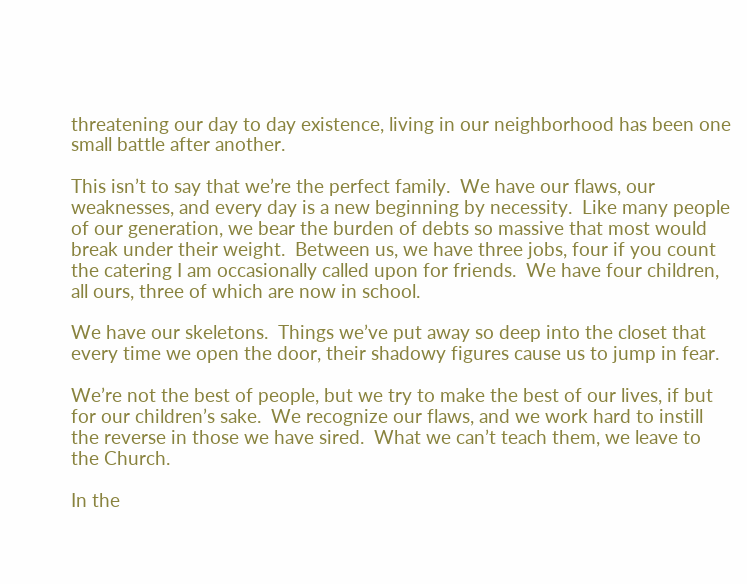threatening our day to day existence, living in our neighborhood has been one small battle after another.

This isn’t to say that we’re the perfect family.  We have our flaws, our weaknesses, and every day is a new beginning by necessity.  Like many people of our generation, we bear the burden of debts so massive that most would break under their weight.  Between us, we have three jobs, four if you count the catering I am occasionally called upon for friends.  We have four children, all ours, three of which are now in school.

We have our skeletons.  Things we’ve put away so deep into the closet that every time we open the door, their shadowy figures cause us to jump in fear.

We’re not the best of people, but we try to make the best of our lives, if but for our children’s sake.  We recognize our flaws, and we work hard to instill the reverse in those we have sired.  What we can’t teach them, we leave to the Church.

In the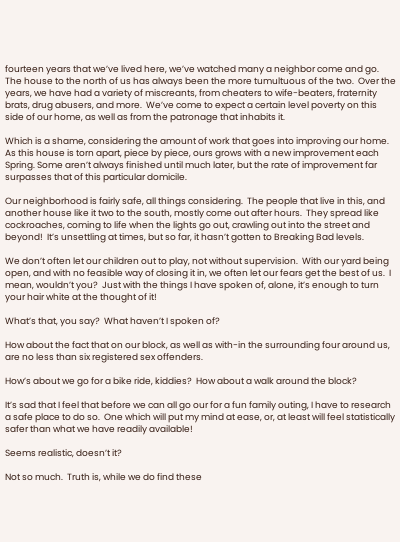fourteen years that we’ve lived here, we’ve watched many a neighbor come and go. The house to the north of us has always been the more tumultuous of the two.  Over the years, we have had a variety of miscreants, from cheaters to wife-beaters, fraternity brats, drug abusers, and more.  We’ve come to expect a certain level poverty on this side of our home, as well as from the patronage that inhabits it.

Which is a shame, considering the amount of work that goes into improving our home.  As this house is torn apart, piece by piece, ours grows with a new improvement each Spring. Some aren’t always finished until much later, but the rate of improvement far surpasses that of this particular domicile.

Our neighborhood is fairly safe, all things considering.  The people that live in this, and another house like it two to the south, mostly come out after hours.  They spread like cockroaches, coming to life when the lights go out, crawling out into the street and beyond!  It’s unsettling at times, but so far, it hasn’t gotten to Breaking Bad levels.

We don’t often let our children out to play, not without supervision.  With our yard being open, and with no feasible way of closing it in, we often let our fears get the best of us.  I mean, wouldn’t you?  Just with the things I have spoken of, alone, it’s enough to turn your hair white at the thought of it!

What’s that, you say?  What haven’t I spoken of?

How about the fact that on our block, as well as with-in the surrounding four around us, are no less than six registered sex offenders.

How’s about we go for a bike ride, kiddies?  How about a walk around the block?

It’s sad that I feel that before we can all go our for a fun family outing, I have to research a safe place to do so.  One which will put my mind at ease, or, at least will feel statistically safer than what we have readily available!

Seems realistic, doesn’t it?

Not so much.  Truth is, while we do find these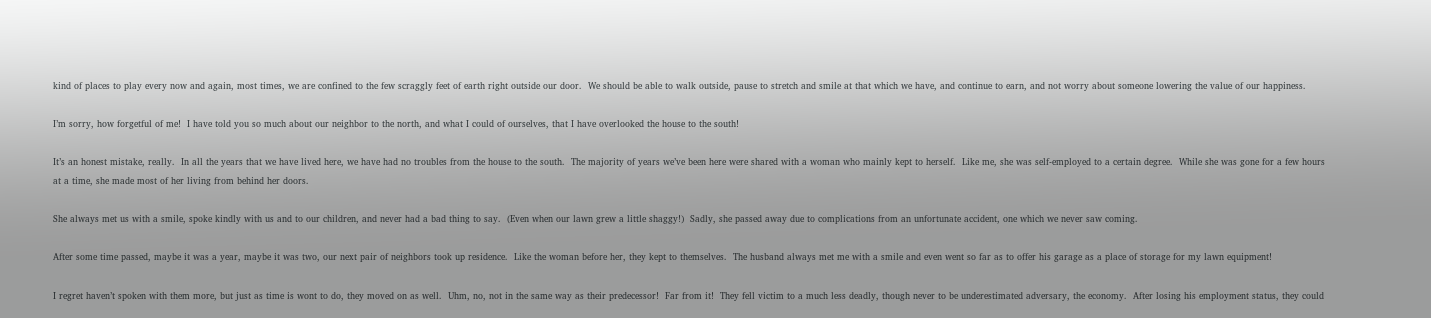kind of places to play every now and again, most times, we are confined to the few scraggly feet of earth right outside our door.  We should be able to walk outside, pause to stretch and smile at that which we have, and continue to earn, and not worry about someone lowering the value of our happiness.

I’m sorry, how forgetful of me!  I have told you so much about our neighbor to the north, and what I could of ourselves, that I have overlooked the house to the south!

It’s an honest mistake, really.  In all the years that we have lived here, we have had no troubles from the house to the south.  The majority of years we’ve been here were shared with a woman who mainly kept to herself.  Like me, she was self-employed to a certain degree.  While she was gone for a few hours at a time, she made most of her living from behind her doors.

She always met us with a smile, spoke kindly with us and to our children, and never had a bad thing to say.  (Even when our lawn grew a little shaggy!)  Sadly, she passed away due to complications from an unfortunate accident, one which we never saw coming.

After some time passed, maybe it was a year, maybe it was two, our next pair of neighbors took up residence.  Like the woman before her, they kept to themselves.  The husband always met me with a smile and even went so far as to offer his garage as a place of storage for my lawn equipment!

I regret haven’t spoken with them more, but just as time is wont to do, they moved on as well.  Uhm, no, not in the same way as their predecessor!  Far from it!  They fell victim to a much less deadly, though never to be underestimated adversary, the economy.  After losing his employment status, they could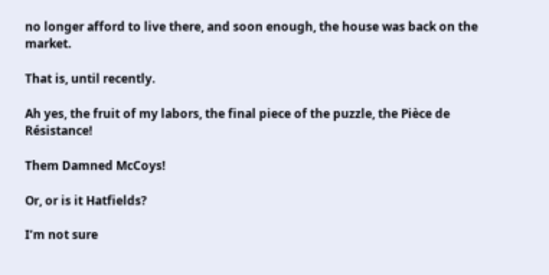no longer afford to live there, and soon enough, the house was back on the market.

That is, until recently.

Ah yes, the fruit of my labors, the final piece of the puzzle, the Pièce de Résistance!

Them Damned McCoys!

Or, or is it Hatfields?

I’m not sure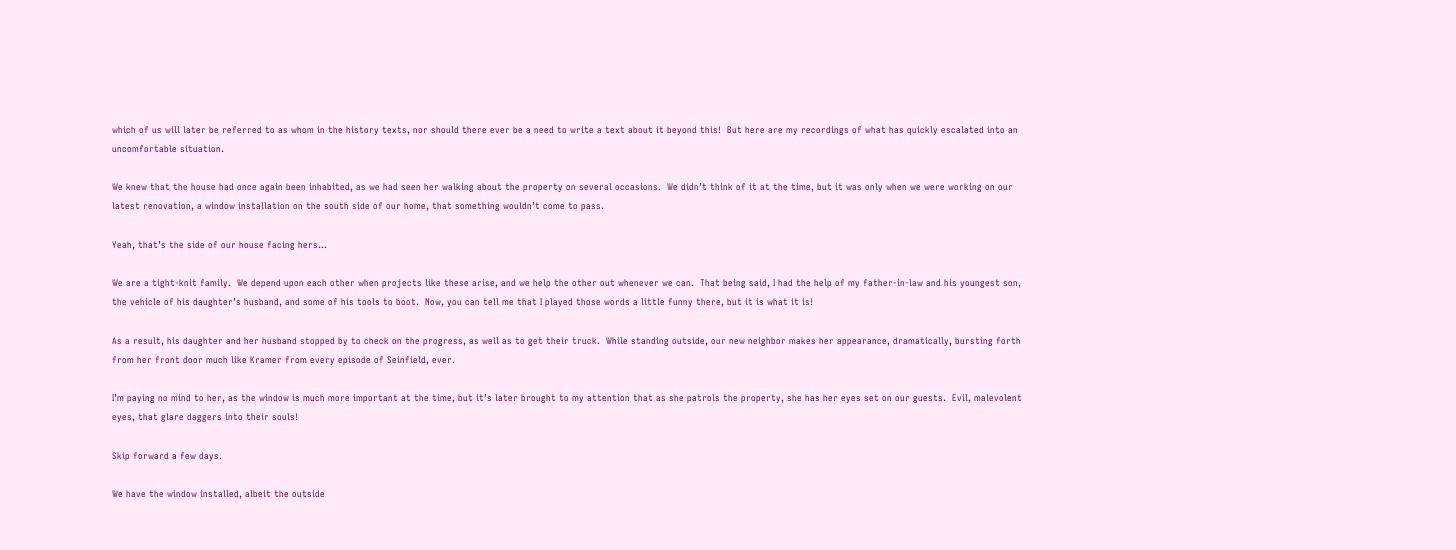which of us will later be referred to as whom in the history texts, nor should there ever be a need to write a text about it beyond this!  But here are my recordings of what has quickly escalated into an uncomfortable situation.

We knew that the house had once again been inhabited, as we had seen her walking about the property on several occasions.  We didn’t think of it at the time, but it was only when we were working on our latest renovation, a window installation on the south side of our home, that something wouldn’t come to pass.

Yeah, that’s the side of our house facing hers…

We are a tight-knit family.  We depend upon each other when projects like these arise, and we help the other out whenever we can.  That being said, I had the help of my father-in-law and his youngest son, the vehicle of his daughter’s husband, and some of his tools to boot.  Now, you can tell me that I played those words a little funny there, but it is what it is!

As a result, his daughter and her husband stopped by to check on the progress, as well as to get their truck.  While standing outside, our new neighbor makes her appearance, dramatically, bursting forth from her front door much like Kramer from every episode of Seinfield, ever.

I’m paying no mind to her, as the window is much more important at the time, but it’s later brought to my attention that as she patrols the property, she has her eyes set on our guests.  Evil, malevolent eyes, that glare daggers into their souls!

Skip forward a few days.

We have the window installed, albeit the outside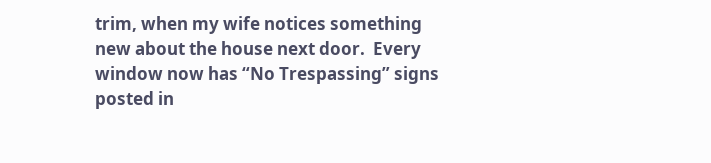trim, when my wife notices something new about the house next door.  Every window now has “No Trespassing” signs posted in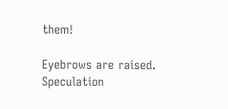them!

Eyebrows are raised.  Speculation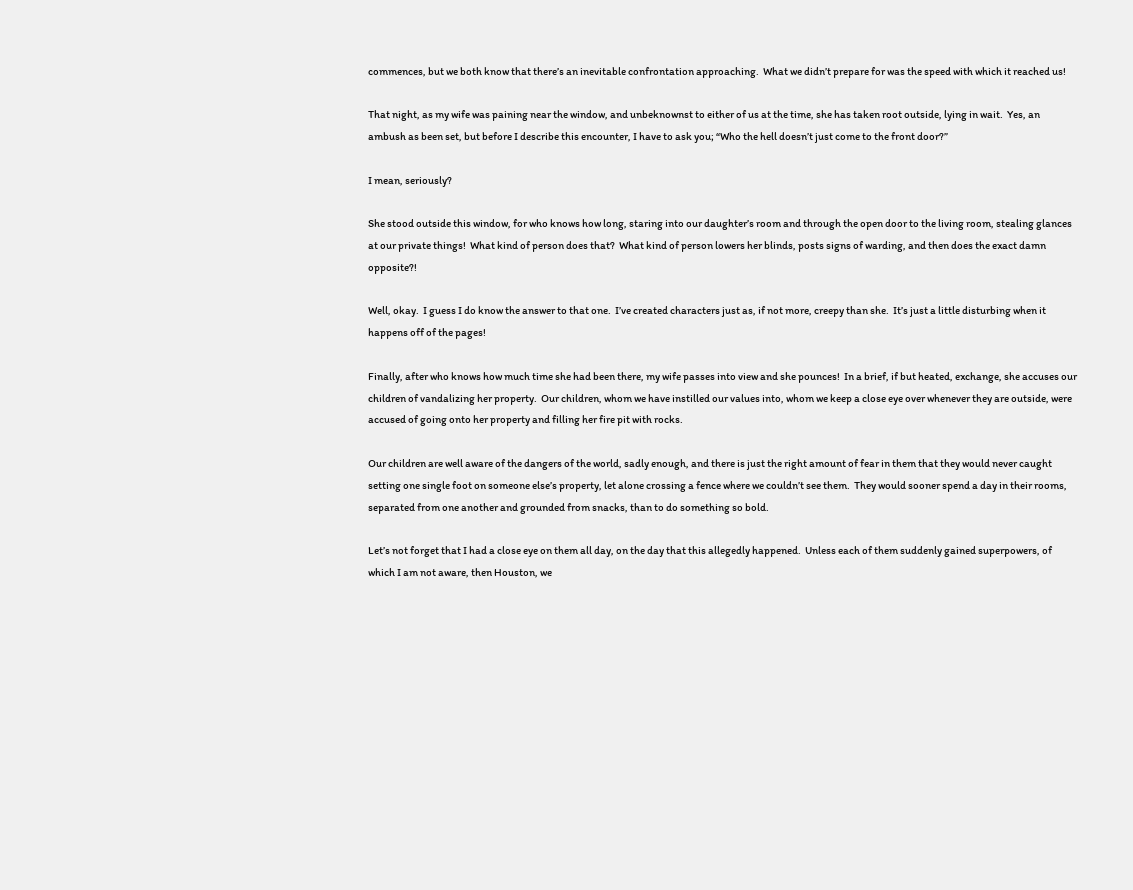commences, but we both know that there’s an inevitable confrontation approaching.  What we didn’t prepare for was the speed with which it reached us!

That night, as my wife was paining near the window, and unbeknownst to either of us at the time, she has taken root outside, lying in wait.  Yes, an ambush as been set, but before I describe this encounter, I have to ask you; “Who the hell doesn’t just come to the front door?”

I mean, seriously?

She stood outside this window, for who knows how long, staring into our daughter’s room and through the open door to the living room, stealing glances at our private things!  What kind of person does that?  What kind of person lowers her blinds, posts signs of warding, and then does the exact damn opposite?!

Well, okay.  I guess I do know the answer to that one.  I’ve created characters just as, if not more, creepy than she.  It’s just a little disturbing when it happens off of the pages!

Finally, after who knows how much time she had been there, my wife passes into view and she pounces!  In a brief, if but heated, exchange, she accuses our children of vandalizing her property.  Our children, whom we have instilled our values into, whom we keep a close eye over whenever they are outside, were accused of going onto her property and filling her fire pit with rocks.

Our children are well aware of the dangers of the world, sadly enough, and there is just the right amount of fear in them that they would never caught setting one single foot on someone else’s property, let alone crossing a fence where we couldn’t see them.  They would sooner spend a day in their rooms, separated from one another and grounded from snacks, than to do something so bold.

Let’s not forget that I had a close eye on them all day, on the day that this allegedly happened.  Unless each of them suddenly gained superpowers, of which I am not aware, then Houston, we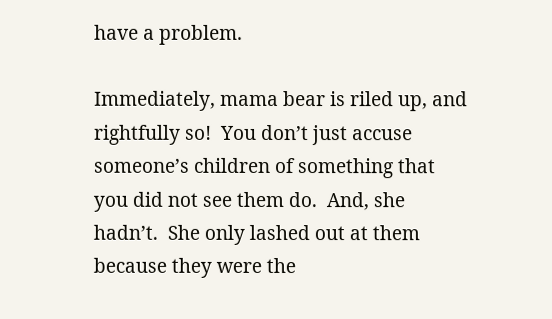have a problem.

Immediately, mama bear is riled up, and rightfully so!  You don’t just accuse someone’s children of something that you did not see them do.  And, she hadn’t.  She only lashed out at them because they were the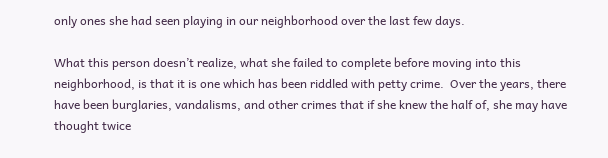only ones she had seen playing in our neighborhood over the last few days.

What this person doesn’t realize, what she failed to complete before moving into this neighborhood, is that it is one which has been riddled with petty crime.  Over the years, there have been burglaries, vandalisms, and other crimes that if she knew the half of, she may have thought twice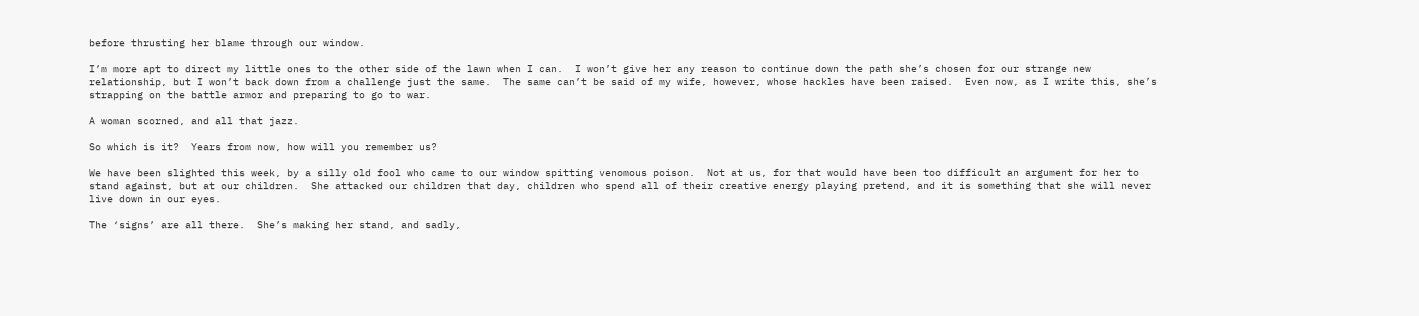before thrusting her blame through our window.

I’m more apt to direct my little ones to the other side of the lawn when I can.  I won’t give her any reason to continue down the path she’s chosen for our strange new relationship, but I won’t back down from a challenge just the same.  The same can’t be said of my wife, however, whose hackles have been raised.  Even now, as I write this, she’s strapping on the battle armor and preparing to go to war.

A woman scorned, and all that jazz.

So which is it?  Years from now, how will you remember us?

We have been slighted this week, by a silly old fool who came to our window spitting venomous poison.  Not at us, for that would have been too difficult an argument for her to stand against, but at our children.  She attacked our children that day, children who spend all of their creative energy playing pretend, and it is something that she will never live down in our eyes.

The ‘signs’ are all there.  She’s making her stand, and sadly,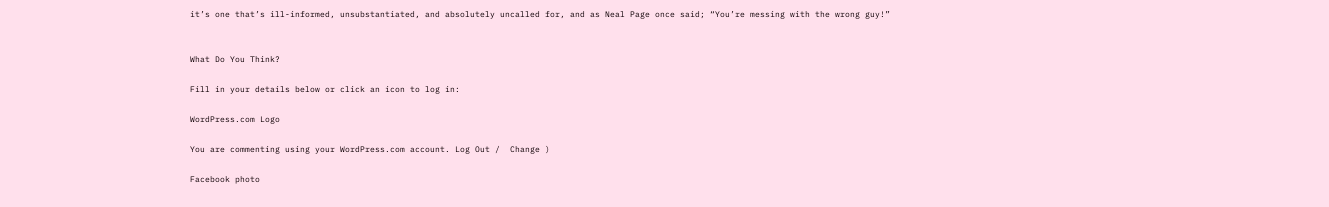it’s one that’s ill-informed, unsubstantiated, and absolutely uncalled for, and as Neal Page once said; “You’re messing with the wrong guy!”


What Do You Think?

Fill in your details below or click an icon to log in:

WordPress.com Logo

You are commenting using your WordPress.com account. Log Out /  Change )

Facebook photo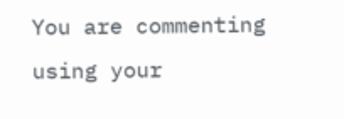You are commenting using your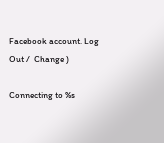Facebook account. Log Out /  Change )

Connecting to %s